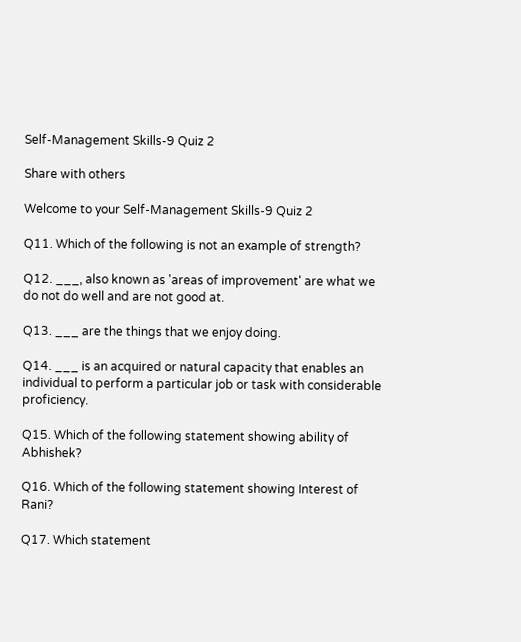Self-Management Skills-9 Quiz 2

Share with others

Welcome to your Self-Management Skills-9 Quiz 2

Q11. Which of the following is not an example of strength?

Q12. ___, also known as 'areas of improvement' are what we do not do well and are not good at.

Q13. ___ are the things that we enjoy doing.

Q14. ___ is an acquired or natural capacity that enables an individual to perform a particular job or task with considerable proficiency.

Q15. Which of the following statement showing ability of Abhishek?

Q16. Which of the following statement showing Interest of Rani?

Q17. Which statement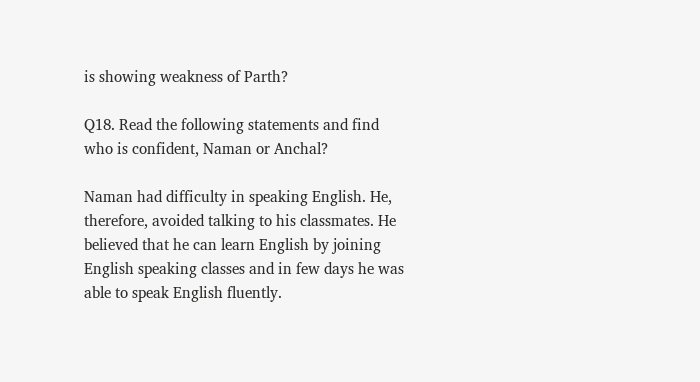is showing weakness of Parth?

Q18. Read the following statements and find who is confident, Naman or Anchal?

Naman had difficulty in speaking English. He, therefore, avoided talking to his classmates. He believed that he can learn English by joining English speaking classes and in few days he was able to speak English fluently.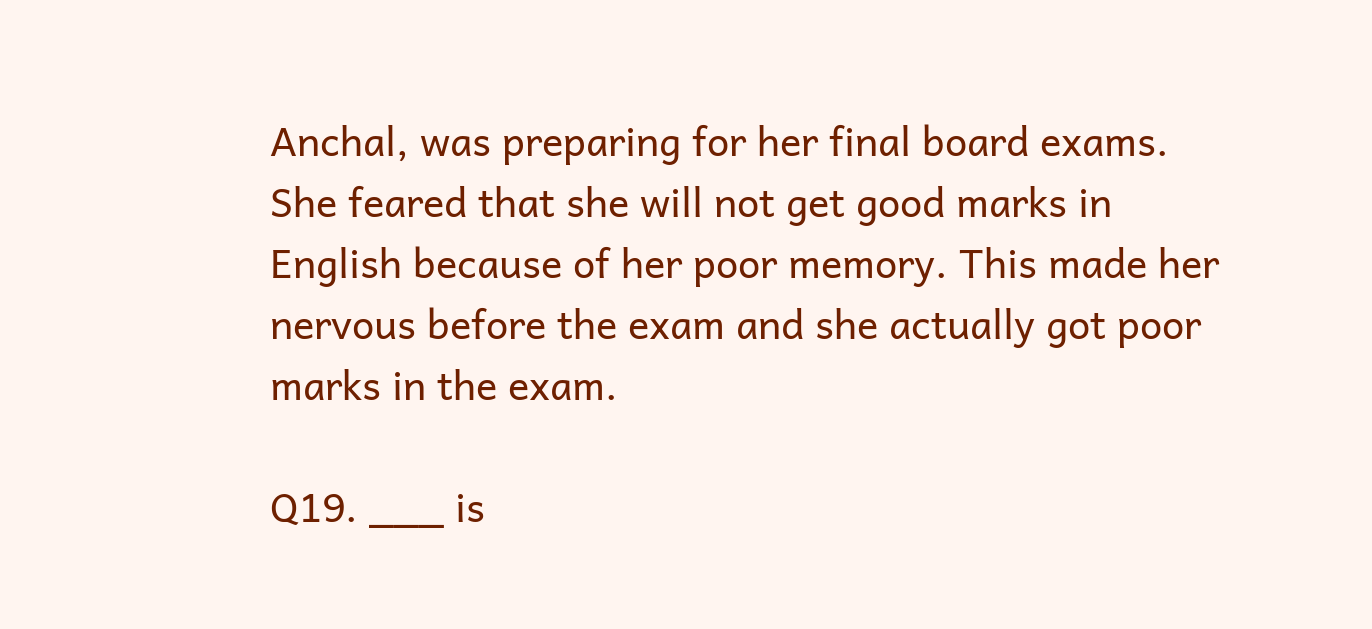Anchal, was preparing for her final board exams. She feared that she will not get good marks in English because of her poor memory. This made her nervous before the exam and she actually got poor marks in the exam.

Q19. ___ is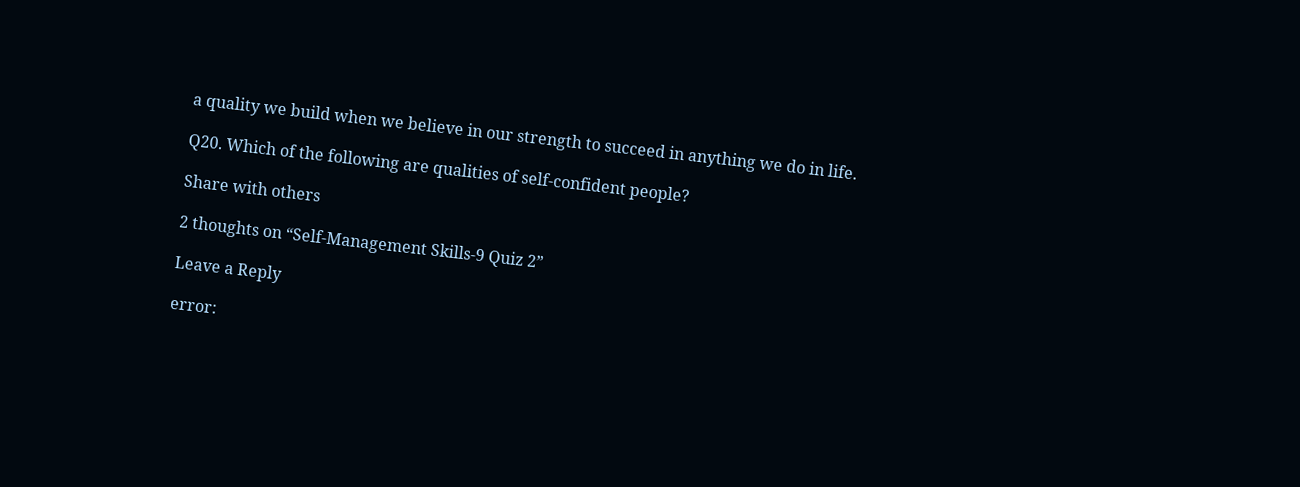a quality we build when we believe in our strength to succeed in anything we do in life.

Q20. Which of the following are qualities of self-confident people?

Share with others

2 thoughts on “Self-Management Skills-9 Quiz 2”

Leave a Reply

error: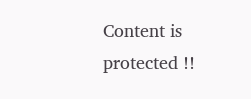Content is protected !!